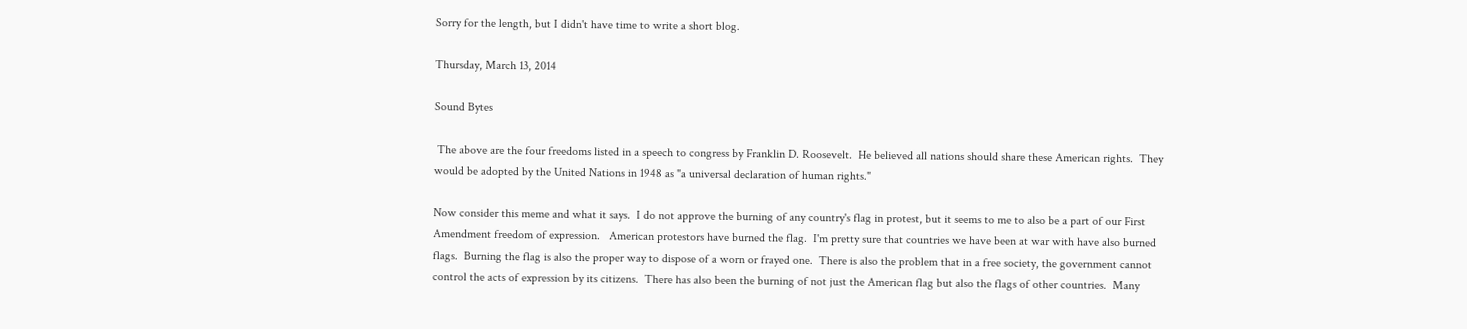Sorry for the length, but I didn't have time to write a short blog.

Thursday, March 13, 2014

Sound Bytes

 The above are the four freedoms listed in a speech to congress by Franklin D. Roosevelt.  He believed all nations should share these American rights.  They would be adopted by the United Nations in 1948 as "a universal declaration of human rights."

Now consider this meme and what it says.  I do not approve the burning of any country's flag in protest, but it seems to me to also be a part of our First Amendment freedom of expression.   American protestors have burned the flag.  I'm pretty sure that countries we have been at war with have also burned flags.  Burning the flag is also the proper way to dispose of a worn or frayed one.  There is also the problem that in a free society, the government cannot control the acts of expression by its citizens.  There has also been the burning of not just the American flag but also the flags of other countries.  Many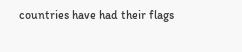countries have had their flags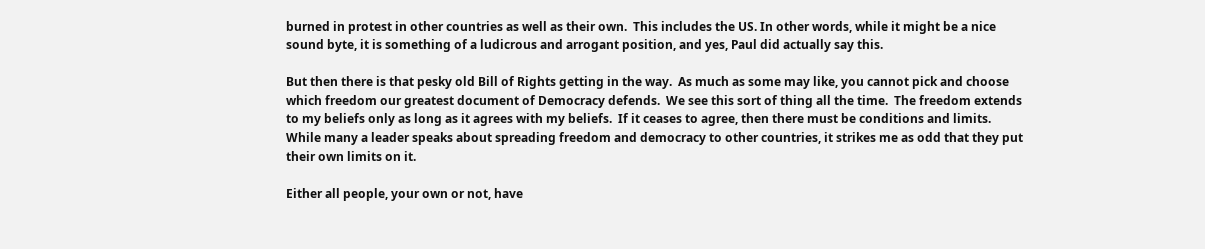burned in protest in other countries as well as their own.  This includes the US. In other words, while it might be a nice sound byte, it is something of a ludicrous and arrogant position, and yes, Paul did actually say this.

But then there is that pesky old Bill of Rights getting in the way.  As much as some may like, you cannot pick and choose which freedom our greatest document of Democracy defends.  We see this sort of thing all the time.  The freedom extends to my beliefs only as long as it agrees with my beliefs.  If it ceases to agree, then there must be conditions and limits.  While many a leader speaks about spreading freedom and democracy to other countries, it strikes me as odd that they put their own limits on it.

Either all people, your own or not, have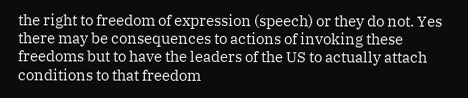the right to freedom of expression (speech) or they do not. Yes there may be consequences to actions of invoking these freedoms but to have the leaders of the US to actually attach conditions to that freedom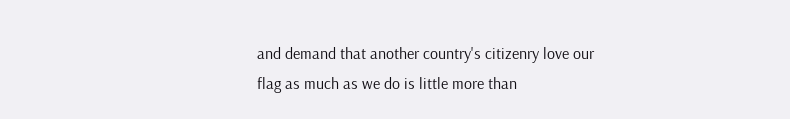and demand that another country's citizenry love our flag as much as we do is little more than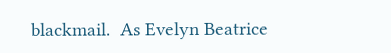blackmail.  As Evelyn Beatrice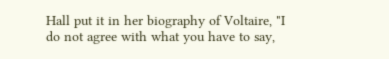Hall put it in her biography of Voltaire, "I do not agree with what you have to say,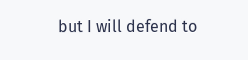but I will defend to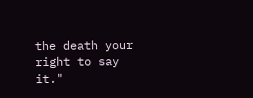the death your right to say it."